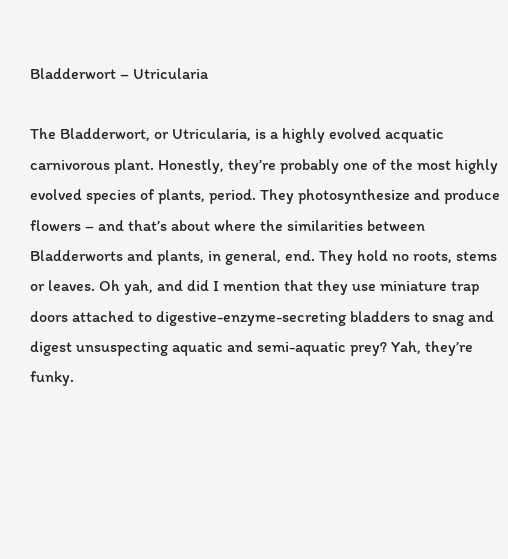Bladderwort – Utricularia

The Bladderwort, or Utricularia, is a highly evolved acquatic carnivorous plant. Honestly, they’re probably one of the most highly evolved species of plants, period. They photosynthesize and produce flowers – and that’s about where the similarities between Bladderworts and plants, in general, end. They hold no roots, stems or leaves. Oh yah, and did I mention that they use miniature trap doors attached to digestive-enzyme-secreting bladders to snag and digest unsuspecting aquatic and semi-aquatic prey? Yah, they’re funky.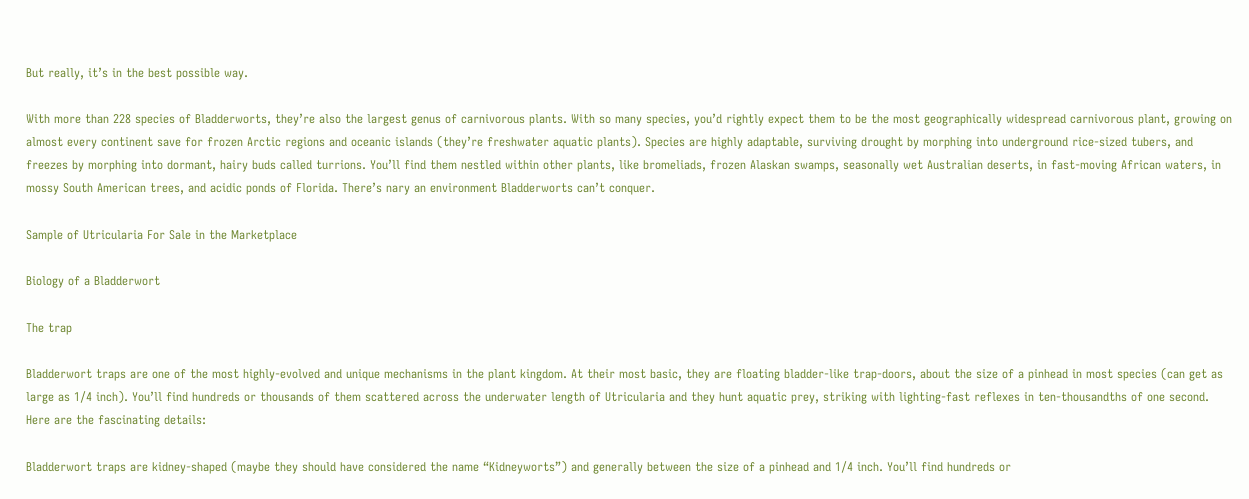But really, it’s in the best possible way.

With more than 228 species of Bladderworts, they’re also the largest genus of carnivorous plants. With so many species, you’d rightly expect them to be the most geographically widespread carnivorous plant, growing on almost every continent save for frozen Arctic regions and oceanic islands (they’re freshwater aquatic plants). Species are highly adaptable, surviving drought by morphing into underground rice-sized tubers, and freezes by morphing into dormant, hairy buds called turrions. You’ll find them nestled within other plants, like bromeliads, frozen Alaskan swamps, seasonally wet Australian deserts, in fast-moving African waters, in mossy South American trees, and acidic ponds of Florida. There’s nary an environment Bladderworts can’t conquer.

Sample of Utricularia For Sale in the Marketplace

Biology of a Bladderwort

The trap

Bladderwort traps are one of the most highly-evolved and unique mechanisms in the plant kingdom. At their most basic, they are floating bladder-like trap-doors, about the size of a pinhead in most species (can get as large as 1/4 inch). You’ll find hundreds or thousands of them scattered across the underwater length of Utricularia and they hunt aquatic prey, striking with lighting-fast reflexes in ten-thousandths of one second. Here are the fascinating details:

Bladderwort traps are kidney-shaped (maybe they should have considered the name “Kidneyworts”) and generally between the size of a pinhead and 1/4 inch. You’ll find hundreds or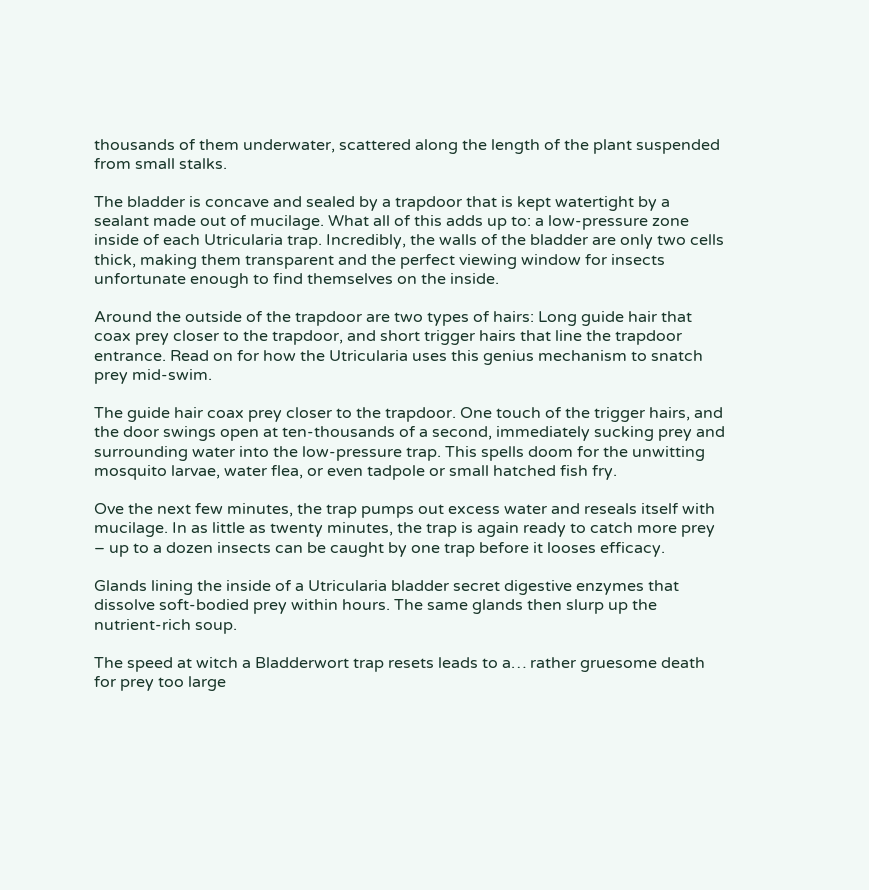thousands of them underwater, scattered along the length of the plant suspended from small stalks.

The bladder is concave and sealed by a trapdoor that is kept watertight by a sealant made out of mucilage. What all of this adds up to: a low-pressure zone inside of each Utricularia trap. Incredibly, the walls of the bladder are only two cells thick, making them transparent and the perfect viewing window for insects unfortunate enough to find themselves on the inside.

Around the outside of the trapdoor are two types of hairs: Long guide hair that coax prey closer to the trapdoor, and short trigger hairs that line the trapdoor entrance. Read on for how the Utricularia uses this genius mechanism to snatch prey mid-swim.

The guide hair coax prey closer to the trapdoor. One touch of the trigger hairs, and the door swings open at ten-thousands of a second, immediately sucking prey and surrounding water into the low-pressure trap. This spells doom for the unwitting mosquito larvae, water flea, or even tadpole or small hatched fish fry.

Ove the next few minutes, the trap pumps out excess water and reseals itself with mucilage. In as little as twenty minutes, the trap is again ready to catch more prey – up to a dozen insects can be caught by one trap before it looses efficacy.

Glands lining the inside of a Utricularia bladder secret digestive enzymes that dissolve soft-bodied prey within hours. The same glands then slurp up the nutrient-rich soup.

The speed at witch a Bladderwort trap resets leads to a… rather gruesome death for prey too large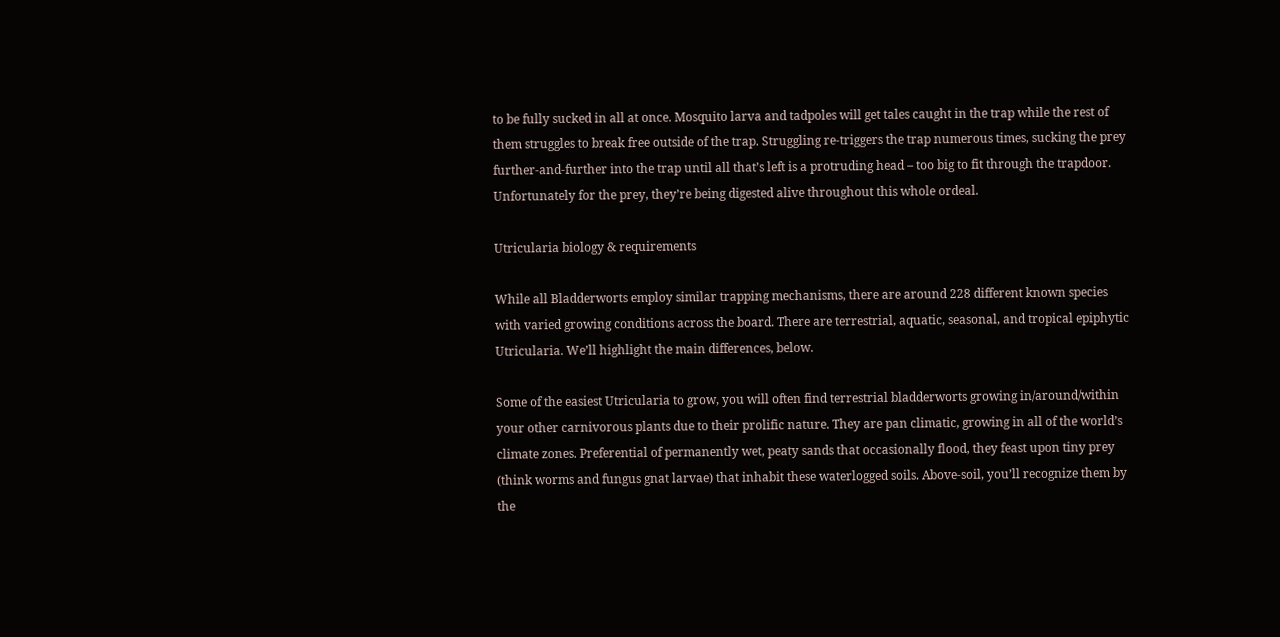to be fully sucked in all at once. Mosquito larva and tadpoles will get tales caught in the trap while the rest of them struggles to break free outside of the trap. Struggling re-triggers the trap numerous times, sucking the prey further-and-further into the trap until all that’s left is a protruding head – too big to fit through the trapdoor. Unfortunately for the prey, they’re being digested alive throughout this whole ordeal.

Utricularia biology & requirements

While all Bladderworts employ similar trapping mechanisms, there are around 228 different known species with varied growing conditions across the board. There are terrestrial, aquatic, seasonal, and tropical epiphytic Utricularia. We’ll highlight the main differences, below.

Some of the easiest Utricularia to grow, you will often find terrestrial bladderworts growing in/around/within your other carnivorous plants due to their prolific nature. They are pan climatic, growing in all of the world’s climate zones. Preferential of permanently wet, peaty sands that occasionally flood, they feast upon tiny prey (think worms and fungus gnat larvae) that inhabit these waterlogged soils. Above-soil, you’ll recognize them by the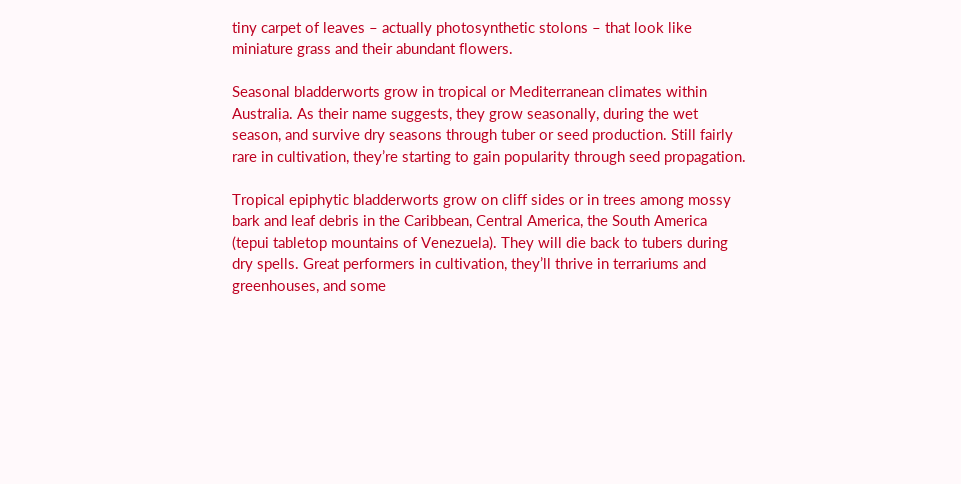tiny carpet of leaves – actually photosynthetic stolons – that look like miniature grass and their abundant flowers.

Seasonal bladderworts grow in tropical or Mediterranean climates within Australia. As their name suggests, they grow seasonally, during the wet season, and survive dry seasons through tuber or seed production. Still fairly rare in cultivation, they’re starting to gain popularity through seed propagation.

Tropical epiphytic bladderworts grow on cliff sides or in trees among mossy bark and leaf debris in the Caribbean, Central America, the South America (tepui tabletop mountains of Venezuela). They will die back to tubers during dry spells. Great performers in cultivation, they’ll thrive in terrariums and greenhouses, and some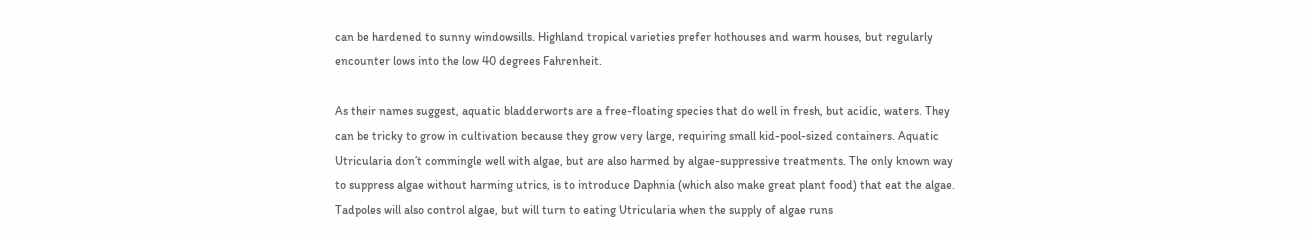can be hardened to sunny windowsills. Highland tropical varieties prefer hothouses and warm houses, but regularly encounter lows into the low 40 degrees Fahrenheit.

As their names suggest, aquatic bladderworts are a free-floating species that do well in fresh, but acidic, waters. They can be tricky to grow in cultivation because they grow very large, requiring small kid-pool-sized containers. Aquatic Utricularia don’t commingle well with algae, but are also harmed by algae-suppressive treatments. The only known way to suppress algae without harming utrics, is to introduce Daphnia (which also make great plant food) that eat the algae. Tadpoles will also control algae, but will turn to eating Utricularia when the supply of algae runs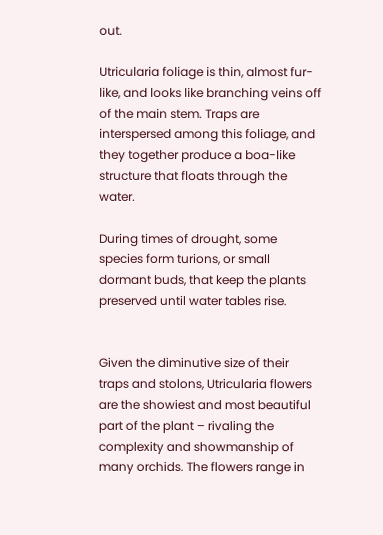out.

Utricularia foliage is thin, almost fur-like, and looks like branching veins off of the main stem. Traps are interspersed among this foliage, and they together produce a boa-like structure that floats through the water.

During times of drought, some species form turions, or small dormant buds, that keep the plants preserved until water tables rise.


Given the diminutive size of their traps and stolons, Utricularia flowers are the showiest and most beautiful part of the plant – rivaling the complexity and showmanship of many orchids. The flowers range in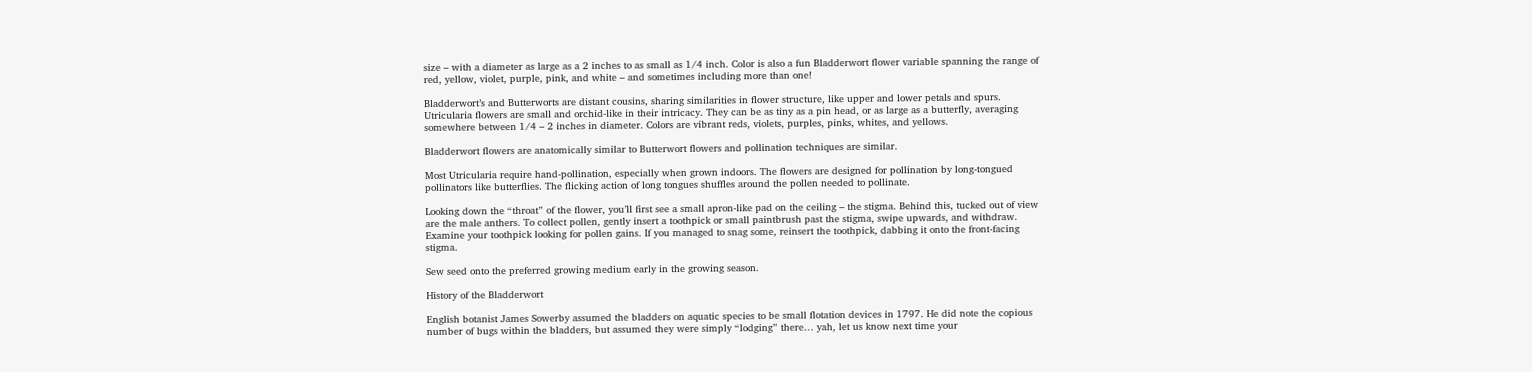size – with a diameter as large as a 2 inches to as small as 1/4 inch. Color is also a fun Bladderwort flower variable spanning the range of red, yellow, violet, purple, pink, and white – and sometimes including more than one!

Bladderwort’s and Butterworts are distant cousins, sharing similarities in flower structure, like upper and lower petals and spurs. Utricularia flowers are small and orchid-like in their intricacy. They can be as tiny as a pin head, or as large as a butterfly, averaging somewhere between 1/4 – 2 inches in diameter. Colors are vibrant reds, violets, purples, pinks, whites, and yellows.

Bladderwort flowers are anatomically similar to Butterwort flowers and pollination techniques are similar.

Most Utricularia require hand-pollination, especially when grown indoors. The flowers are designed for pollination by long-tongued pollinators like butterflies. The flicking action of long tongues shuffles around the pollen needed to pollinate.

Looking down the “throat” of the flower, you’ll first see a small apron-like pad on the ceiling – the stigma. Behind this, tucked out of view are the male anthers. To collect pollen, gently insert a toothpick or small paintbrush past the stigma, swipe upwards, and withdraw. Examine your toothpick looking for pollen gains. If you managed to snag some, reinsert the toothpick, dabbing it onto the front-facing stigma.

Sew seed onto the preferred growing medium early in the growing season.

History of the Bladderwort

English botanist James Sowerby assumed the bladders on aquatic species to be small flotation devices in 1797. He did note the copious number of bugs within the bladders, but assumed they were simply “lodging” there… yah, let us know next time your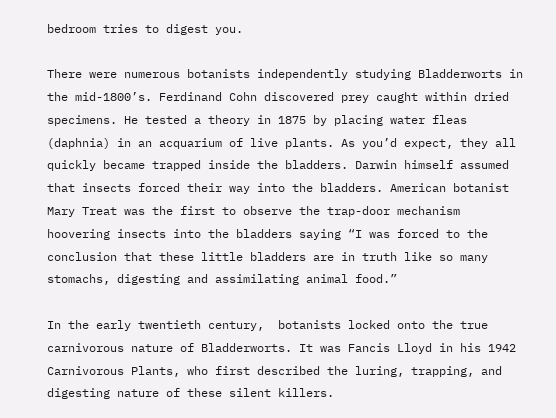bedroom tries to digest you.

There were numerous botanists independently studying Bladderworts in the mid-1800’s. Ferdinand Cohn discovered prey caught within dried specimens. He tested a theory in 1875 by placing water fleas (daphnia) in an acquarium of live plants. As you’d expect, they all quickly became trapped inside the bladders. Darwin himself assumed that insects forced their way into the bladders. American botanist Mary Treat was the first to observe the trap-door mechanism hoovering insects into the bladders saying “I was forced to the conclusion that these little bladders are in truth like so many stomachs, digesting and assimilating animal food.”

In the early twentieth century,  botanists locked onto the true carnivorous nature of Bladderworts. It was Fancis Lloyd in his 1942 Carnivorous Plants, who first described the luring, trapping, and digesting nature of these silent killers.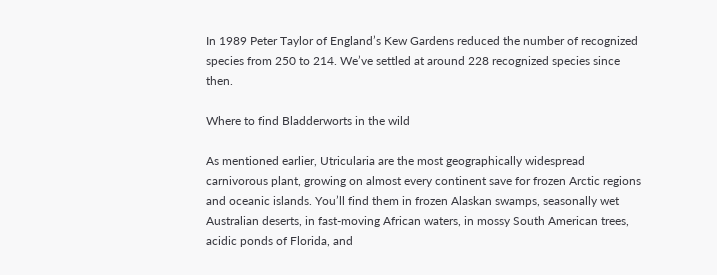In 1989 Peter Taylor of England’s Kew Gardens reduced the number of recognized species from 250 to 214. We’ve settled at around 228 recognized species since then.

Where to find Bladderworts in the wild

As mentioned earlier, Utricularia are the most geographically widespread carnivorous plant, growing on almost every continent save for frozen Arctic regions and oceanic islands. You’ll find them in frozen Alaskan swamps, seasonally wet Australian deserts, in fast-moving African waters, in mossy South American trees, acidic ponds of Florida, and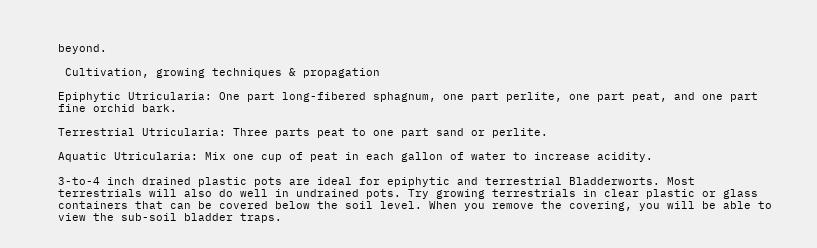beyond.

 Cultivation, growing techniques & propagation

Epiphytic Utricularia: One part long-fibered sphagnum, one part perlite, one part peat, and one part fine orchid bark.

Terrestrial Utricularia: Three parts peat to one part sand or perlite.

Aquatic Utricularia: Mix one cup of peat in each gallon of water to increase acidity.

3-to-4 inch drained plastic pots are ideal for epiphytic and terrestrial Bladderworts. Most terrestrials will also do well in undrained pots. Try growing terrestrials in clear plastic or glass containers that can be covered below the soil level. When you remove the covering, you will be able to view the sub-soil bladder traps.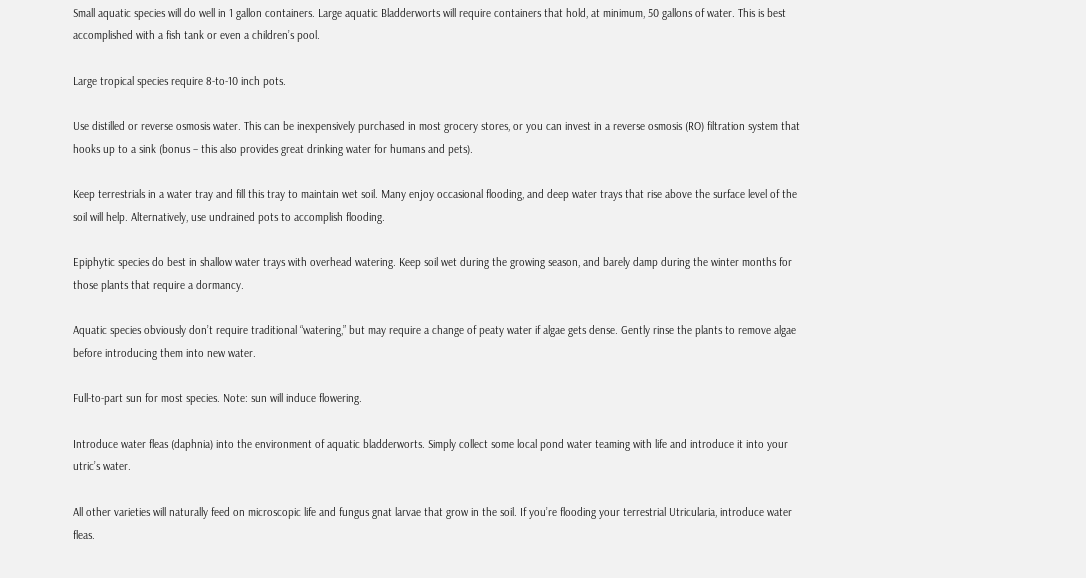Small aquatic species will do well in 1 gallon containers. Large aquatic Bladderworts will require containers that hold, at minimum, 50 gallons of water. This is best accomplished with a fish tank or even a children’s pool.

Large tropical species require 8-to-10 inch pots.

Use distilled or reverse osmosis water. This can be inexpensively purchased in most grocery stores, or you can invest in a reverse osmosis (RO) filtration system that hooks up to a sink (bonus – this also provides great drinking water for humans and pets).

Keep terrestrials in a water tray and fill this tray to maintain wet soil. Many enjoy occasional flooding, and deep water trays that rise above the surface level of the soil will help. Alternatively, use undrained pots to accomplish flooding.

Epiphytic species do best in shallow water trays with overhead watering. Keep soil wet during the growing season, and barely damp during the winter months for those plants that require a dormancy.

Aquatic species obviously don’t require traditional “watering,” but may require a change of peaty water if algae gets dense. Gently rinse the plants to remove algae before introducing them into new water.

Full-to-part sun for most species. Note: sun will induce flowering.

Introduce water fleas (daphnia) into the environment of aquatic bladderworts. Simply collect some local pond water teaming with life and introduce it into your utric’s water.

All other varieties will naturally feed on microscopic life and fungus gnat larvae that grow in the soil. If you’re flooding your terrestrial Utricularia, introduce water fleas.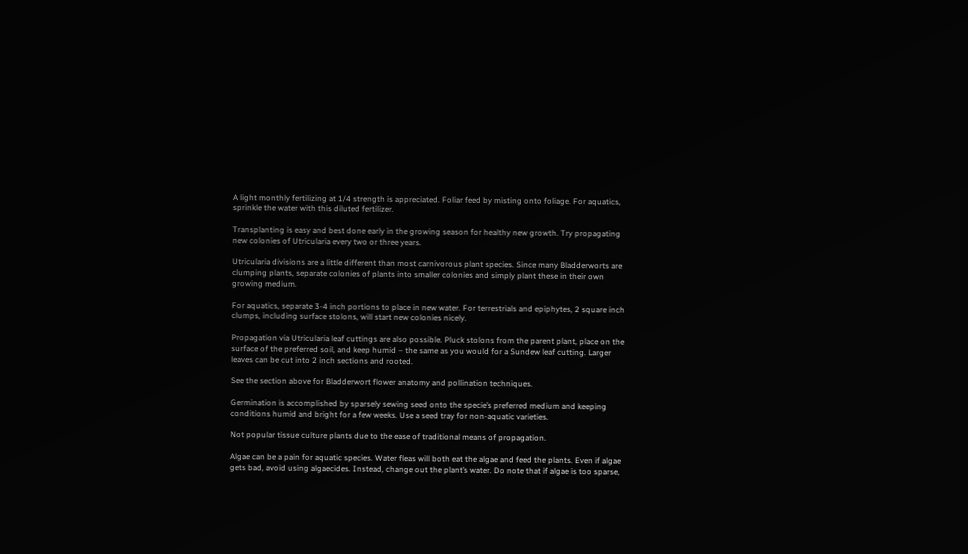A light monthly fertilizing at 1/4 strength is appreciated. Foliar feed by misting onto foliage. For aquatics, sprinkle the water with this diluted fertilizer.

Transplanting is easy and best done early in the growing season for healthy new growth. Try propagating new colonies of Utricularia every two or three years.

Utricularia divisions are a little different than most carnivorous plant species. Since many Bladderworts are clumping plants, separate colonies of plants into smaller colonies and simply plant these in their own growing medium.

For aquatics, separate 3-4 inch portions to place in new water. For terrestrials and epiphytes, 2 square inch clumps, including surface stolons, will start new colonies nicely.

Propagation via Utricularia leaf cuttings are also possible. Pluck stolons from the parent plant, place on the surface of the preferred soil, and keep humid – the same as you would for a Sundew leaf cutting. Larger leaves can be cut into 2 inch sections and rooted.

See the section above for Bladderwort flower anatomy and pollination techniques.

Germination is accomplished by sparsely sewing seed onto the specie’s preferred medium and keeping conditions humid and bright for a few weeks. Use a seed tray for non-aquatic varieties.

Not popular tissue culture plants due to the ease of traditional means of propagation.

Algae can be a pain for aquatic species. Water fleas will both eat the algae and feed the plants. Even if algae gets bad, avoid using algaecides. Instead, change out the plant’s water. Do note that if algae is too sparse,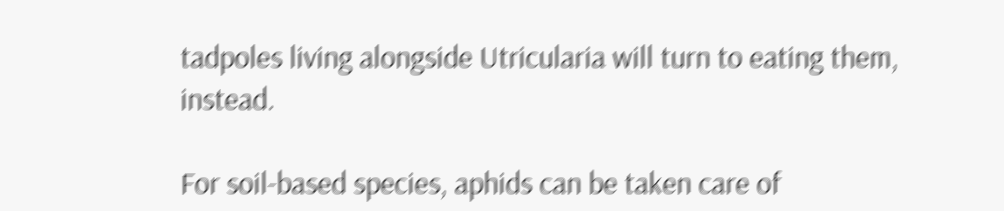tadpoles living alongside Utricularia will turn to eating them, instead.

For soil-based species, aphids can be taken care of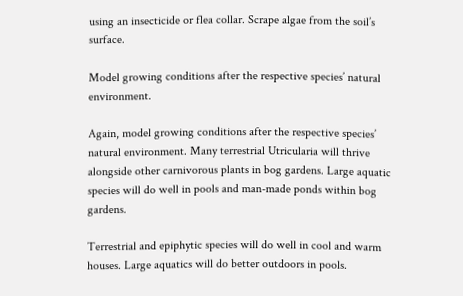using an insecticide or flea collar. Scrape algae from the soil’s surface.

Model growing conditions after the respective species’ natural environment.

Again, model growing conditions after the respective species’ natural environment. Many terrestrial Utricularia will thrive alongside other carnivorous plants in bog gardens. Large aquatic species will do well in pools and man-made ponds within bog gardens.

Terrestrial and epiphytic species will do well in cool and warm houses. Large aquatics will do better outdoors in pools.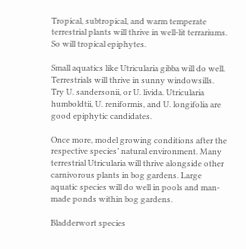Tropical, subtropical, and warm temperate terrestrial plants will thrive in well-lit terrariums. So will tropical epiphytes.

Small aquatics like Utricularia gibba will do well. Terrestrials will thrive in sunny windowsills. Try U. sandersonii, or U. livida. Utricularia humboldtii, U. reniformis, and U. longifolia are good epiphytic candidates.

Once more, model growing conditions after the respective species’ natural environment. Many terrestrial Utricularia will thrive alongside other carnivorous plants in bog gardens. Large aquatic species will do well in pools and man-made ponds within bog gardens.

Bladderwort species